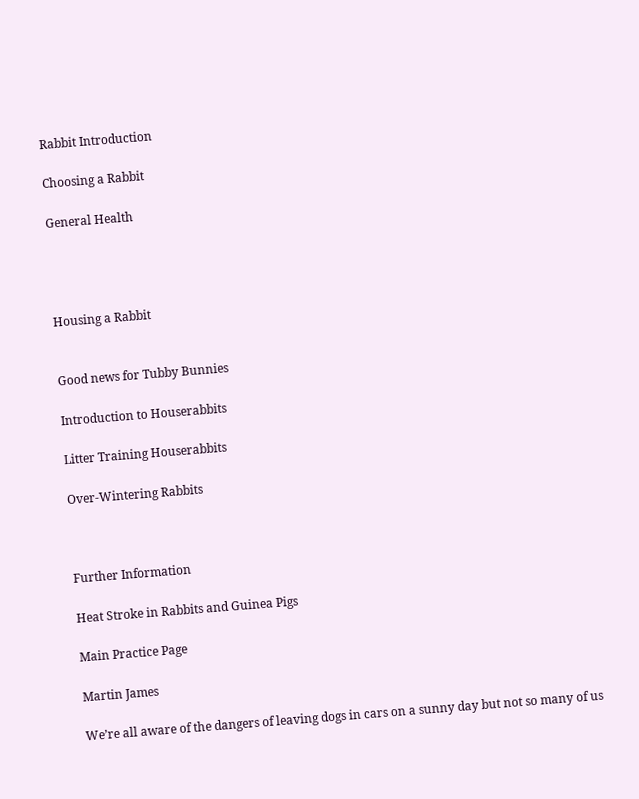Rabbit Introduction

Choosing a Rabbit

General Health




Housing a Rabbit


Good news for Tubby Bunnies

Introduction to Houserabbits

Litter Training Houserabbits

Over-Wintering Rabbits



Further Information

Heat Stroke in Rabbits and Guinea Pigs

Main Practice Page

Martin James

We’re all aware of the dangers of leaving dogs in cars on a sunny day but not so many of us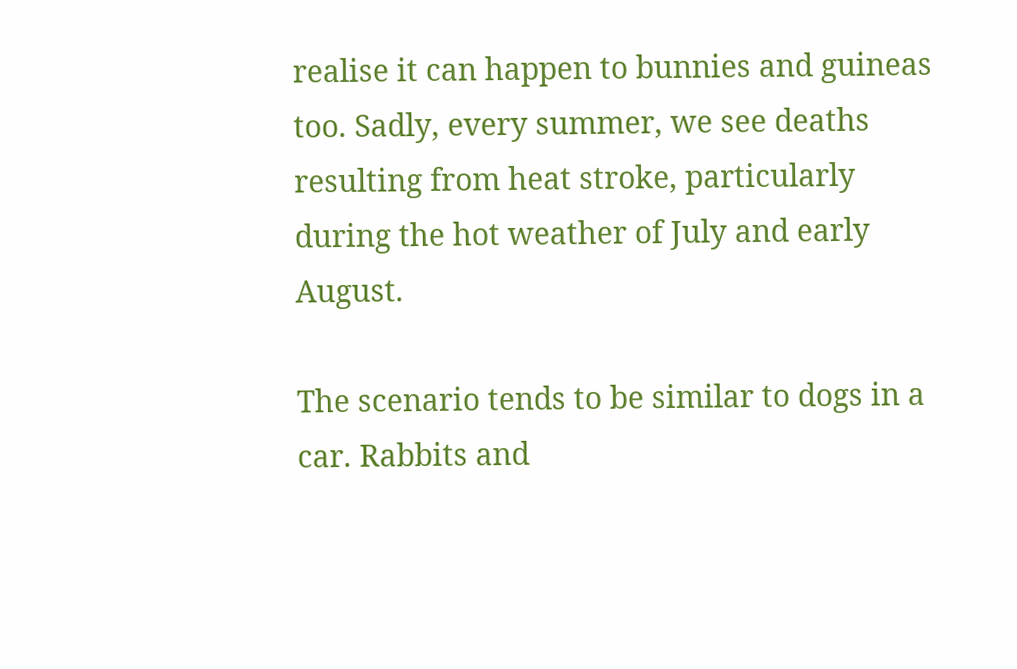realise it can happen to bunnies and guineas too. Sadly, every summer, we see deaths resulting from heat stroke, particularly during the hot weather of July and early August.

The scenario tends to be similar to dogs in a car. Rabbits and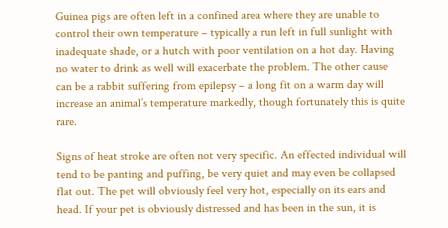Guinea pigs are often left in a confined area where they are unable to control their own temperature – typically a run left in full sunlight with inadequate shade, or a hutch with poor ventilation on a hot day. Having no water to drink as well will exacerbate the problem. The other cause can be a rabbit suffering from epilepsy – a long fit on a warm day will increase an animal’s temperature markedly, though fortunately this is quite rare.

Signs of heat stroke are often not very specific. An effected individual will tend to be panting and puffing, be very quiet and may even be collapsed flat out. The pet will obviously feel very hot, especially on its ears and head. If your pet is obviously distressed and has been in the sun, it is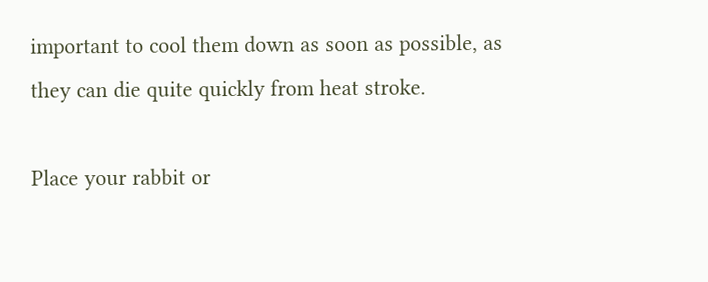important to cool them down as soon as possible, as they can die quite quickly from heat stroke.

Place your rabbit or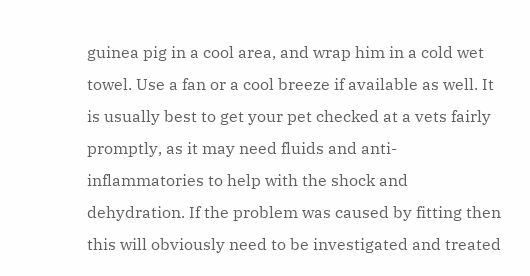guinea pig in a cool area, and wrap him in a cold wet towel. Use a fan or a cool breeze if available as well. It is usually best to get your pet checked at a vets fairly promptly, as it may need fluids and anti-inflammatories to help with the shock and dehydration. If the problem was caused by fitting then this will obviously need to be investigated and treated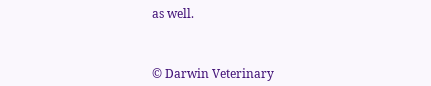as well.



© Darwin Veterinary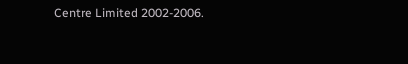Centre Limited 2002-2006.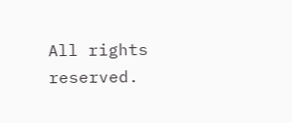All rights reserved.